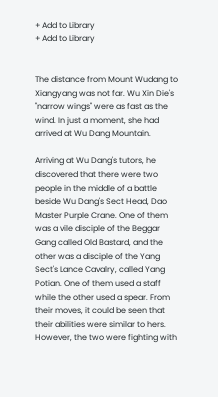+ Add to Library
+ Add to Library


The distance from Mount Wudang to Xiangyang was not far. Wu Xin Die's "narrow wings" were as fast as the wind. In just a moment, she had arrived at Wu Dang Mountain.

Arriving at Wu Dang's tutors, he discovered that there were two people in the middle of a battle beside Wu Dang's Sect Head, Dao Master Purple Crane. One of them was a vile disciple of the Beggar Gang called Old Bastard, and the other was a disciple of the Yang Sect's Lance Cavalry, called Yang Potian. One of them used a staff while the other used a spear. From their moves, it could be seen that their abilities were similar to hers. However, the two were fighting with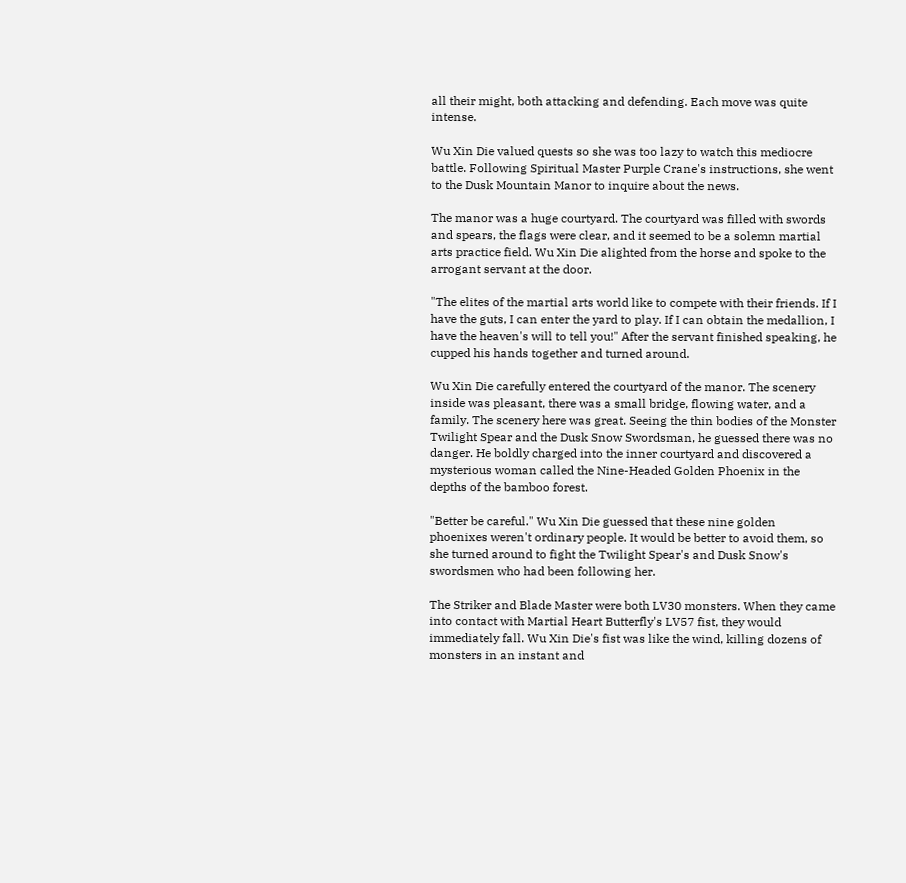all their might, both attacking and defending. Each move was quite intense.

Wu Xin Die valued quests so she was too lazy to watch this mediocre battle. Following Spiritual Master Purple Crane's instructions, she went to the Dusk Mountain Manor to inquire about the news.

The manor was a huge courtyard. The courtyard was filled with swords and spears, the flags were clear, and it seemed to be a solemn martial arts practice field. Wu Xin Die alighted from the horse and spoke to the arrogant servant at the door.

"The elites of the martial arts world like to compete with their friends. If I have the guts, I can enter the yard to play. If I can obtain the medallion, I have the heaven's will to tell you!" After the servant finished speaking, he cupped his hands together and turned around.

Wu Xin Die carefully entered the courtyard of the manor. The scenery inside was pleasant, there was a small bridge, flowing water, and a family. The scenery here was great. Seeing the thin bodies of the Monster Twilight Spear and the Dusk Snow Swordsman, he guessed there was no danger. He boldly charged into the inner courtyard and discovered a mysterious woman called the Nine-Headed Golden Phoenix in the depths of the bamboo forest.

"Better be careful." Wu Xin Die guessed that these nine golden phoenixes weren't ordinary people. It would be better to avoid them, so she turned around to fight the Twilight Spear's and Dusk Snow's swordsmen who had been following her.

The Striker and Blade Master were both LV30 monsters. When they came into contact with Martial Heart Butterfly's LV57 fist, they would immediately fall. Wu Xin Die's fist was like the wind, killing dozens of monsters in an instant and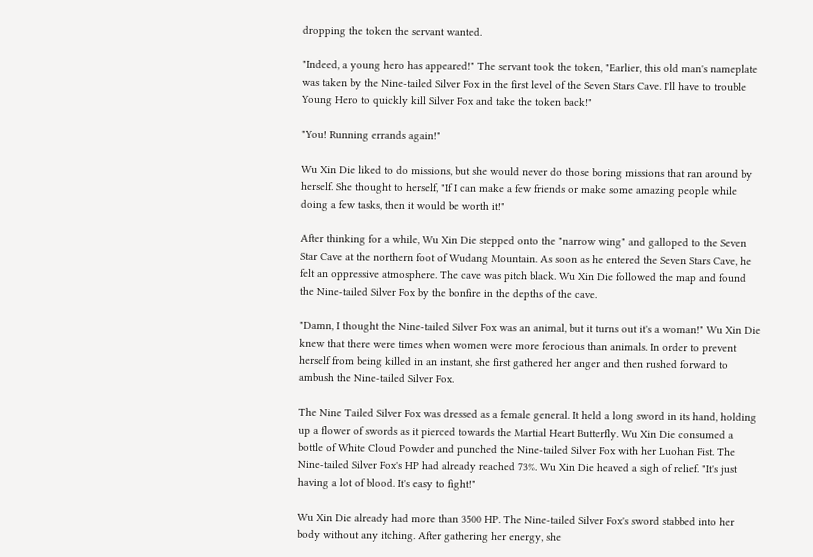dropping the token the servant wanted.

"Indeed, a young hero has appeared!" The servant took the token, "Earlier, this old man's nameplate was taken by the Nine-tailed Silver Fox in the first level of the Seven Stars Cave. I'll have to trouble Young Hero to quickly kill Silver Fox and take the token back!"

"You! Running errands again!"

Wu Xin Die liked to do missions, but she would never do those boring missions that ran around by herself. She thought to herself, "If I can make a few friends or make some amazing people while doing a few tasks, then it would be worth it!"

After thinking for a while, Wu Xin Die stepped onto the "narrow wing" and galloped to the Seven Star Cave at the northern foot of Wudang Mountain. As soon as he entered the Seven Stars Cave, he felt an oppressive atmosphere. The cave was pitch black. Wu Xin Die followed the map and found the Nine-tailed Silver Fox by the bonfire in the depths of the cave.

"Damn, I thought the Nine-tailed Silver Fox was an animal, but it turns out it's a woman!" Wu Xin Die knew that there were times when women were more ferocious than animals. In order to prevent herself from being killed in an instant, she first gathered her anger and then rushed forward to ambush the Nine-tailed Silver Fox.

The Nine Tailed Silver Fox was dressed as a female general. It held a long sword in its hand, holding up a flower of swords as it pierced towards the Martial Heart Butterfly. Wu Xin Die consumed a bottle of White Cloud Powder and punched the Nine-tailed Silver Fox with her Luohan Fist. The Nine-tailed Silver Fox's HP had already reached 73%. Wu Xin Die heaved a sigh of relief. "It's just having a lot of blood. It's easy to fight!"

Wu Xin Die already had more than 3500 HP. The Nine-tailed Silver Fox's sword stabbed into her body without any itching. After gathering her energy, she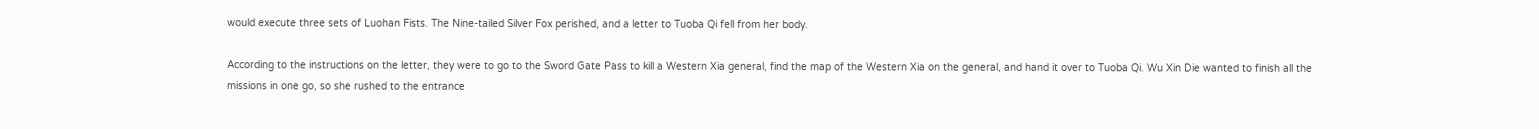would execute three sets of Luohan Fists. The Nine-tailed Silver Fox perished, and a letter to Tuoba Qi fell from her body.

According to the instructions on the letter, they were to go to the Sword Gate Pass to kill a Western Xia general, find the map of the Western Xia on the general, and hand it over to Tuoba Qi. Wu Xin Die wanted to finish all the missions in one go, so she rushed to the entrance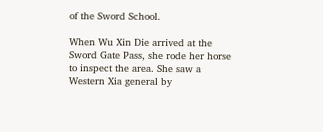of the Sword School.

When Wu Xin Die arrived at the Sword Gate Pass, she rode her horse to inspect the area. She saw a Western Xia general by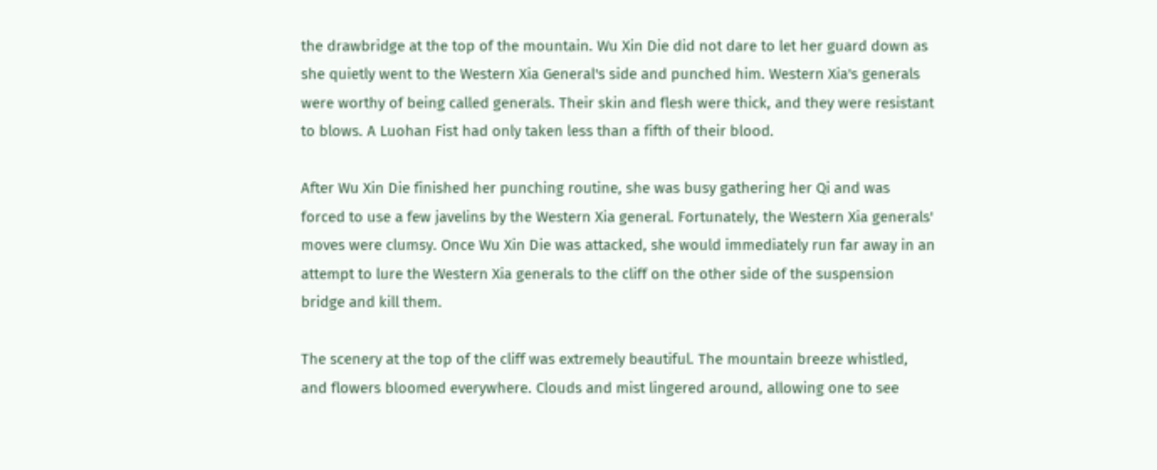the drawbridge at the top of the mountain. Wu Xin Die did not dare to let her guard down as she quietly went to the Western Xia General's side and punched him. Western Xia's generals were worthy of being called generals. Their skin and flesh were thick, and they were resistant to blows. A Luohan Fist had only taken less than a fifth of their blood.

After Wu Xin Die finished her punching routine, she was busy gathering her Qi and was forced to use a few javelins by the Western Xia general. Fortunately, the Western Xia generals' moves were clumsy. Once Wu Xin Die was attacked, she would immediately run far away in an attempt to lure the Western Xia generals to the cliff on the other side of the suspension bridge and kill them.

The scenery at the top of the cliff was extremely beautiful. The mountain breeze whistled, and flowers bloomed everywhere. Clouds and mist lingered around, allowing one to see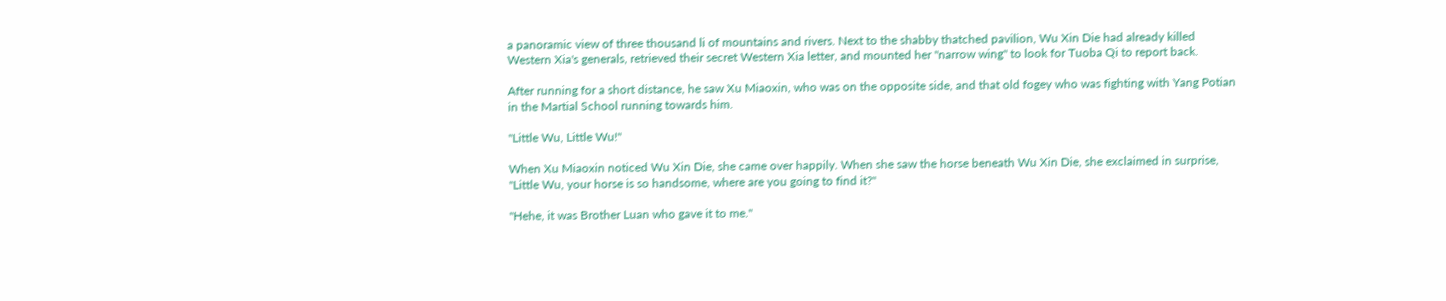a panoramic view of three thousand li of mountains and rivers. Next to the shabby thatched pavilion, Wu Xin Die had already killed Western Xia's generals, retrieved their secret Western Xia letter, and mounted her "narrow wing" to look for Tuoba Qi to report back.

After running for a short distance, he saw Xu Miaoxin, who was on the opposite side, and that old fogey who was fighting with Yang Potian in the Martial School running towards him.

"Little Wu, Little Wu!"

When Xu Miaoxin noticed Wu Xin Die, she came over happily. When she saw the horse beneath Wu Xin Die, she exclaimed in surprise, "Little Wu, your horse is so handsome, where are you going to find it?"

"Hehe, it was Brother Luan who gave it to me."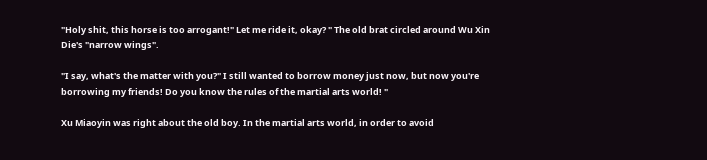"Holy shit, this horse is too arrogant!" Let me ride it, okay? " The old brat circled around Wu Xin Die's "narrow wings".

"I say, what's the matter with you?" I still wanted to borrow money just now, but now you're borrowing my friends! Do you know the rules of the martial arts world! "

Xu Miaoyin was right about the old boy. In the martial arts world, in order to avoid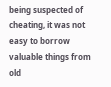being suspected of cheating, it was not easy to borrow valuable things from old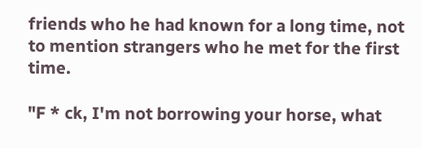friends who he had known for a long time, not to mention strangers who he met for the first time.

"F * ck, I'm not borrowing your horse, what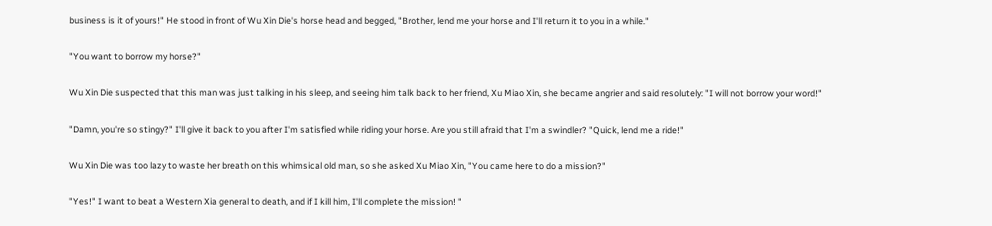business is it of yours!" He stood in front of Wu Xin Die's horse head and begged, "Brother, lend me your horse and I'll return it to you in a while."

"You want to borrow my horse?"

Wu Xin Die suspected that this man was just talking in his sleep, and seeing him talk back to her friend, Xu Miao Xin, she became angrier and said resolutely: "I will not borrow your word!"

"Damn, you're so stingy?" I'll give it back to you after I'm satisfied while riding your horse. Are you still afraid that I'm a swindler? "Quick, lend me a ride!"

Wu Xin Die was too lazy to waste her breath on this whimsical old man, so she asked Xu Miao Xin, "You came here to do a mission?"

"Yes!" I want to beat a Western Xia general to death, and if I kill him, I'll complete the mission! "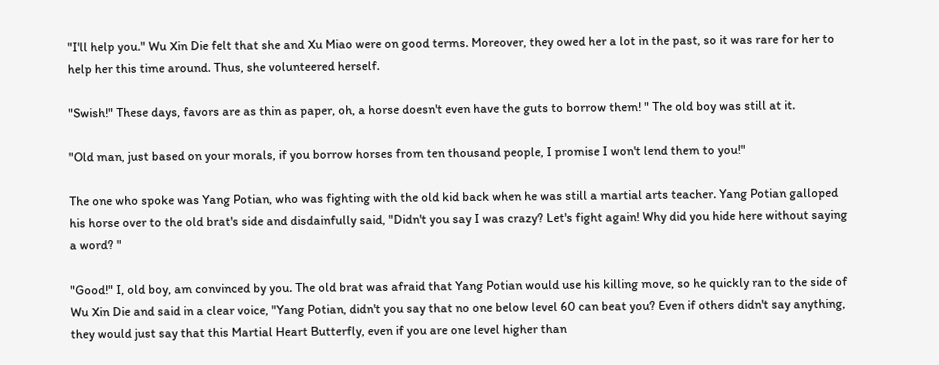"I'll help you." Wu Xin Die felt that she and Xu Miao were on good terms. Moreover, they owed her a lot in the past, so it was rare for her to help her this time around. Thus, she volunteered herself.

"Swish!" These days, favors are as thin as paper, oh, a horse doesn't even have the guts to borrow them! " The old boy was still at it.

"Old man, just based on your morals, if you borrow horses from ten thousand people, I promise I won't lend them to you!"

The one who spoke was Yang Potian, who was fighting with the old kid back when he was still a martial arts teacher. Yang Potian galloped his horse over to the old brat's side and disdainfully said, "Didn't you say I was crazy? Let's fight again! Why did you hide here without saying a word? "

"Good!" I, old boy, am convinced by you. The old brat was afraid that Yang Potian would use his killing move, so he quickly ran to the side of Wu Xin Die and said in a clear voice, "Yang Potian, didn't you say that no one below level 60 can beat you? Even if others didn't say anything, they would just say that this Martial Heart Butterfly, even if you are one level higher than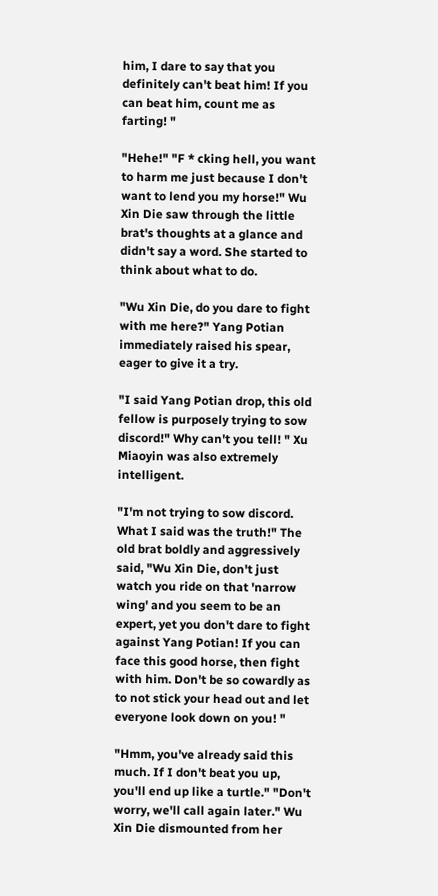him, I dare to say that you definitely can't beat him! If you can beat him, count me as farting! "

"Hehe!" "F * cking hell, you want to harm me just because I don't want to lend you my horse!" Wu Xin Die saw through the little brat's thoughts at a glance and didn't say a word. She started to think about what to do.

"Wu Xin Die, do you dare to fight with me here?" Yang Potian immediately raised his spear, eager to give it a try.

"I said Yang Potian drop, this old fellow is purposely trying to sow discord!" Why can't you tell! " Xu Miaoyin was also extremely intelligent.

"I'm not trying to sow discord. What I said was the truth!" The old brat boldly and aggressively said, "Wu Xin Die, don't just watch you ride on that 'narrow wing' and you seem to be an expert, yet you don't dare to fight against Yang Potian! If you can face this good horse, then fight with him. Don't be so cowardly as to not stick your head out and let everyone look down on you! "

"Hmm, you've already said this much. If I don't beat you up, you'll end up like a turtle." "Don't worry, we'll call again later." Wu Xin Die dismounted from her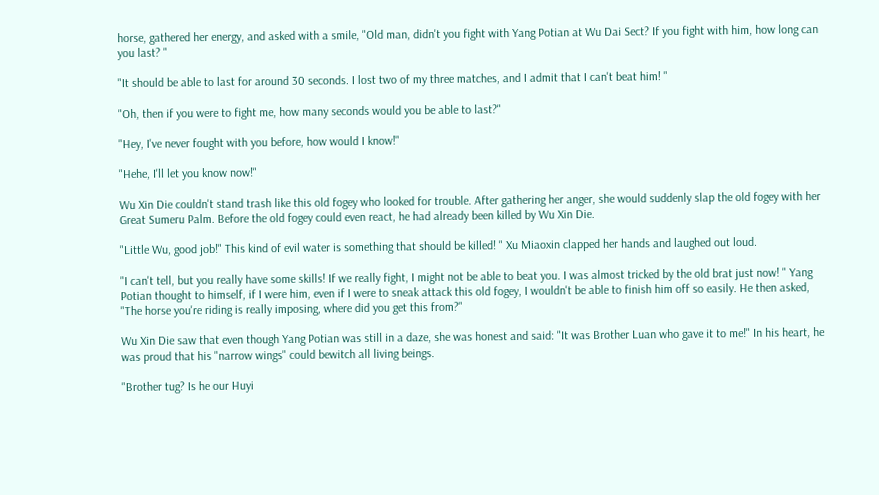horse, gathered her energy, and asked with a smile, "Old man, didn't you fight with Yang Potian at Wu Dai Sect? If you fight with him, how long can you last? "

"It should be able to last for around 30 seconds. I lost two of my three matches, and I admit that I can't beat him! "

"Oh, then if you were to fight me, how many seconds would you be able to last?"

"Hey, I've never fought with you before, how would I know!"

"Hehe, I'll let you know now!"

Wu Xin Die couldn't stand trash like this old fogey who looked for trouble. After gathering her anger, she would suddenly slap the old fogey with her Great Sumeru Palm. Before the old fogey could even react, he had already been killed by Wu Xin Die.

"Little Wu, good job!" This kind of evil water is something that should be killed! " Xu Miaoxin clapped her hands and laughed out loud.

"I can't tell, but you really have some skills! If we really fight, I might not be able to beat you. I was almost tricked by the old brat just now! " Yang Potian thought to himself, if I were him, even if I were to sneak attack this old fogey, I wouldn't be able to finish him off so easily. He then asked, "The horse you're riding is really imposing, where did you get this from?"

Wu Xin Die saw that even though Yang Potian was still in a daze, she was honest and said: "It was Brother Luan who gave it to me!" In his heart, he was proud that his "narrow wings" could bewitch all living beings.

"Brother tug? Is he our Huyi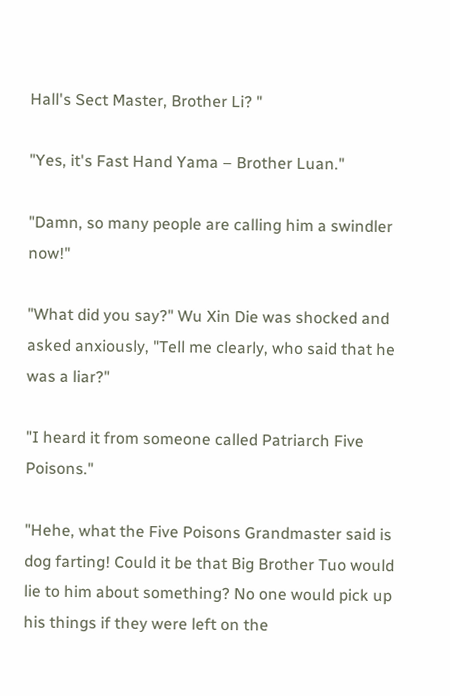Hall's Sect Master, Brother Li? "

"Yes, it's Fast Hand Yama – Brother Luan."

"Damn, so many people are calling him a swindler now!"

"What did you say?" Wu Xin Die was shocked and asked anxiously, "Tell me clearly, who said that he was a liar?"

"I heard it from someone called Patriarch Five Poisons."

"Hehe, what the Five Poisons Grandmaster said is dog farting! Could it be that Big Brother Tuo would lie to him about something? No one would pick up his things if they were left on the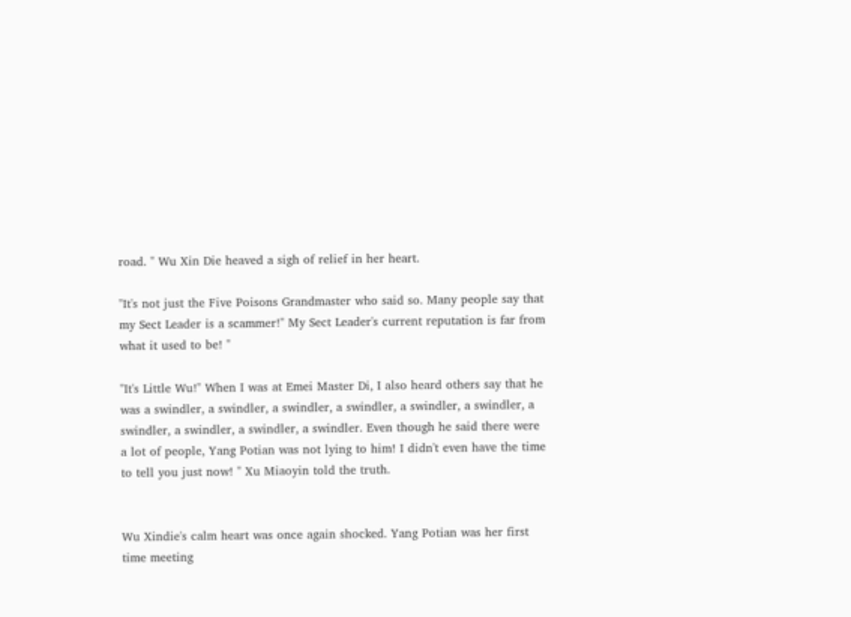road. " Wu Xin Die heaved a sigh of relief in her heart.

"It's not just the Five Poisons Grandmaster who said so. Many people say that my Sect Leader is a scammer!" My Sect Leader's current reputation is far from what it used to be! "

"It's Little Wu!" When I was at Emei Master Di, I also heard others say that he was a swindler, a swindler, a swindler, a swindler, a swindler, a swindler, a swindler, a swindler, a swindler, a swindler. Even though he said there were a lot of people, Yang Potian was not lying to him! I didn't even have the time to tell you just now! " Xu Miaoyin told the truth.


Wu Xindie's calm heart was once again shocked. Yang Potian was her first time meeting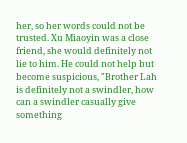her, so her words could not be trusted. Xu Miaoyin was a close friend, she would definitely not lie to him. He could not help but become suspicious, "Brother Lah is definitely not a swindler, how can a swindler casually give something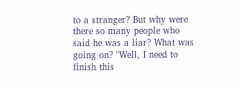to a stranger? But why were there so many people who said he was a liar? What was going on? "Well, I need to finish this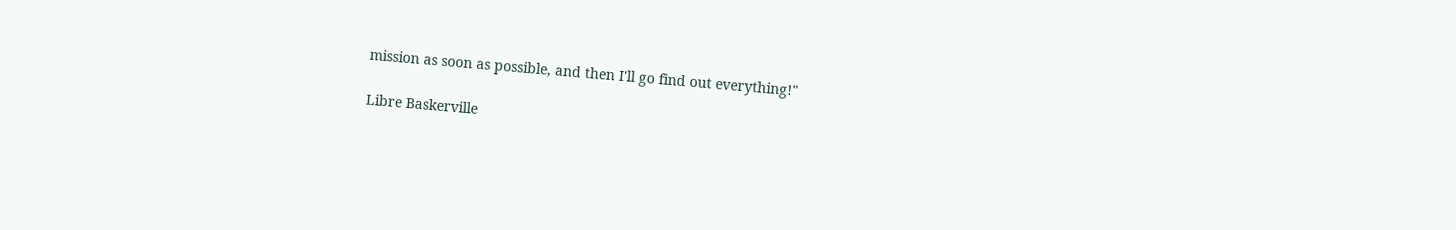mission as soon as possible, and then I'll go find out everything!"

Libre Baskerville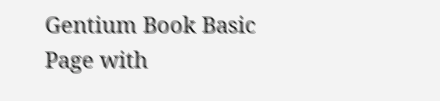Gentium Book Basic
Page with